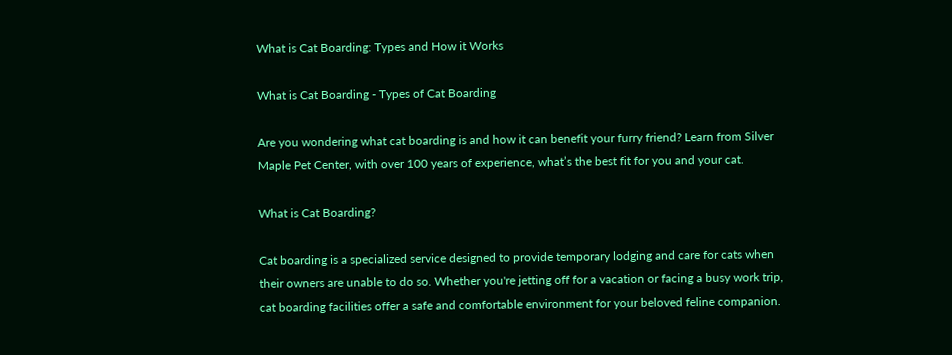What is Cat Boarding: Types and How it Works

What is Cat Boarding - Types of Cat Boarding

Are you wondering what cat boarding is and how it can benefit your furry friend? Learn from Silver Maple Pet Center, with over 100 years of experience, what’s the best fit for you and your cat.

What is Cat Boarding?

Cat boarding is a specialized service designed to provide temporary lodging and care for cats when their owners are unable to do so. Whether you're jetting off for a vacation or facing a busy work trip, cat boarding facilities offer a safe and comfortable environment for your beloved feline companion.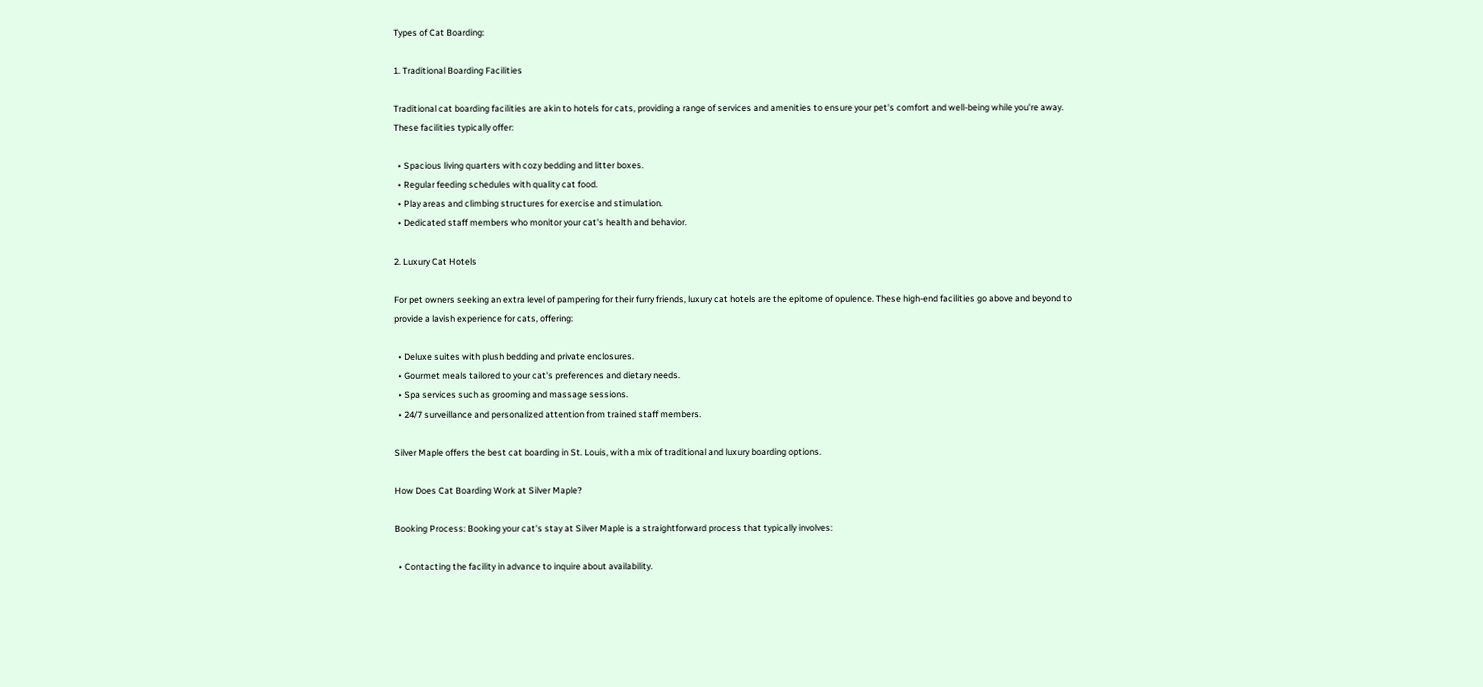Types of Cat Boarding:

1. Traditional Boarding Facilities

Traditional cat boarding facilities are akin to hotels for cats, providing a range of services and amenities to ensure your pet's comfort and well-being while you're away. These facilities typically offer:

  • Spacious living quarters with cozy bedding and litter boxes.
  • Regular feeding schedules with quality cat food.
  • Play areas and climbing structures for exercise and stimulation.
  • Dedicated staff members who monitor your cat's health and behavior.

2. Luxury Cat Hotels

For pet owners seeking an extra level of pampering for their furry friends, luxury cat hotels are the epitome of opulence. These high-end facilities go above and beyond to provide a lavish experience for cats, offering:

  • Deluxe suites with plush bedding and private enclosures.
  • Gourmet meals tailored to your cat's preferences and dietary needs.
  • Spa services such as grooming and massage sessions.
  • 24/7 surveillance and personalized attention from trained staff members.

Silver Maple offers the best cat boarding in St. Louis, with a mix of traditional and luxury boarding options.

How Does Cat Boarding Work at Silver Maple?

Booking Process: Booking your cat's stay at Silver Maple is a straightforward process that typically involves:

  • Contacting the facility in advance to inquire about availability.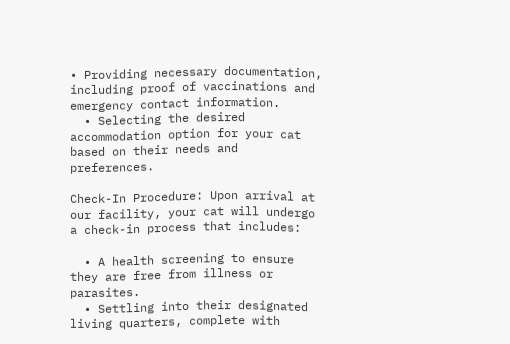• Providing necessary documentation, including proof of vaccinations and emergency contact information.
  • Selecting the desired accommodation option for your cat based on their needs and preferences.

Check-In Procedure: Upon arrival at our facility, your cat will undergo a check-in process that includes:

  • A health screening to ensure they are free from illness or parasites.
  • Settling into their designated living quarters, complete with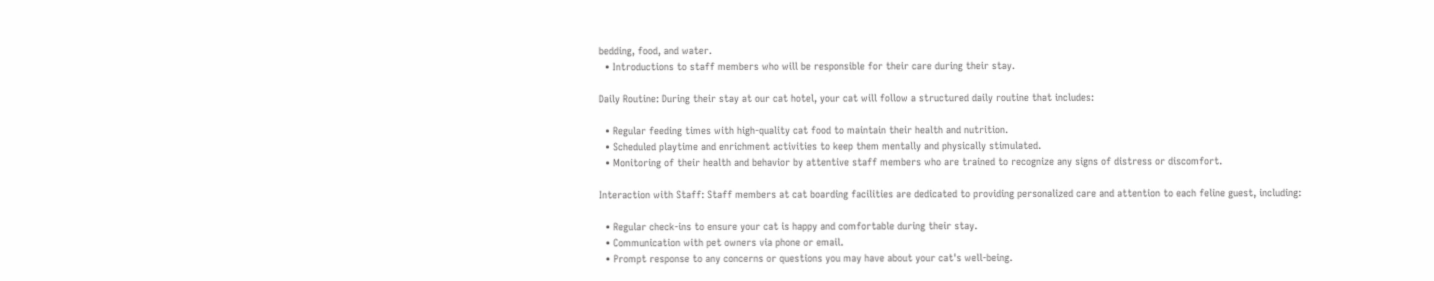bedding, food, and water.
  • Introductions to staff members who will be responsible for their care during their stay.

Daily Routine: During their stay at our cat hotel, your cat will follow a structured daily routine that includes:

  • Regular feeding times with high-quality cat food to maintain their health and nutrition.
  • Scheduled playtime and enrichment activities to keep them mentally and physically stimulated.
  • Monitoring of their health and behavior by attentive staff members who are trained to recognize any signs of distress or discomfort.

Interaction with Staff: Staff members at cat boarding facilities are dedicated to providing personalized care and attention to each feline guest, including:

  • Regular check-ins to ensure your cat is happy and comfortable during their stay.
  • Communication with pet owners via phone or email.
  • Prompt response to any concerns or questions you may have about your cat's well-being.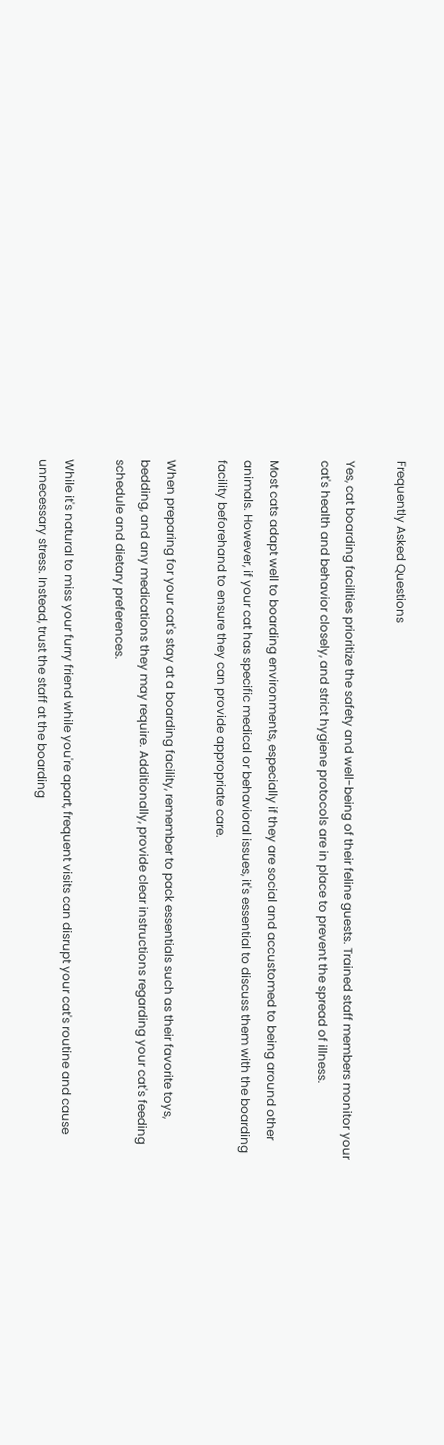Frequently Asked Questions

Yes, cat boarding facilities prioritize the safety and well-being of their feline guests. Trained staff members monitor your cat's health and behavior closely, and strict hygiene protocols are in place to prevent the spread of illness.

Most cats adapt well to boarding environments, especially if they are social and accustomed to being around other animals. However, if your cat has specific medical or behavioral issues, it's essential to discuss them with the boarding facility beforehand to ensure they can provide appropriate care.

When preparing for your cat's stay at a boarding facility, remember to pack essentials such as their favorite toys, bedding, and any medications they may require. Additionally, provide clear instructions regarding your cat's feeding schedule and dietary preferences.

While it's natural to miss your furry friend while you're apart, frequent visits can disrupt your cat's routine and cause unnecessary stress. Instead, trust the staff at the boarding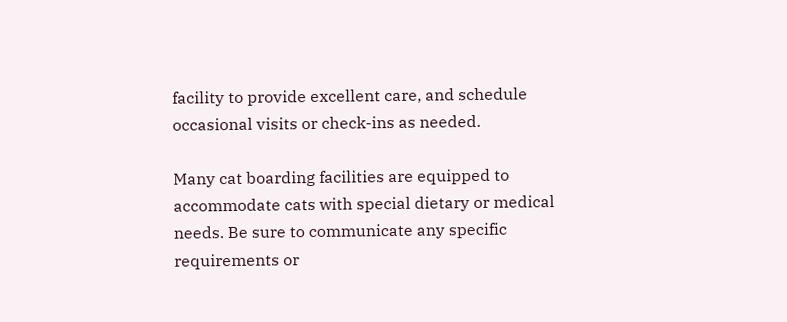facility to provide excellent care, and schedule occasional visits or check-ins as needed.

Many cat boarding facilities are equipped to accommodate cats with special dietary or medical needs. Be sure to communicate any specific requirements or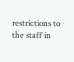restrictions to the staff in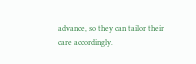advance, so they can tailor their care accordingly.